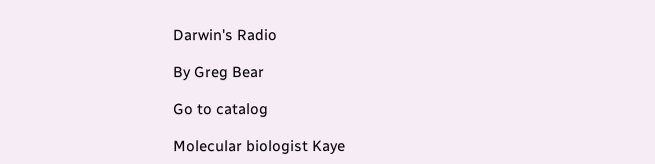Darwin's Radio

By Greg Bear

Go to catalog

Molecular biologist Kaye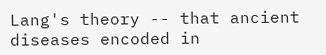Lang's theory -- that ancient diseases encoded in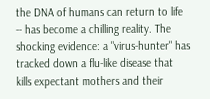the DNA of humans can return to life -- has become a chilling reality. The shocking evidence: a "virus-hunter" has tracked down a flu-like disease that kills expectant mothers and their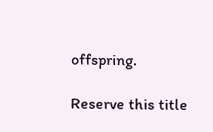offspring.

Reserve this title